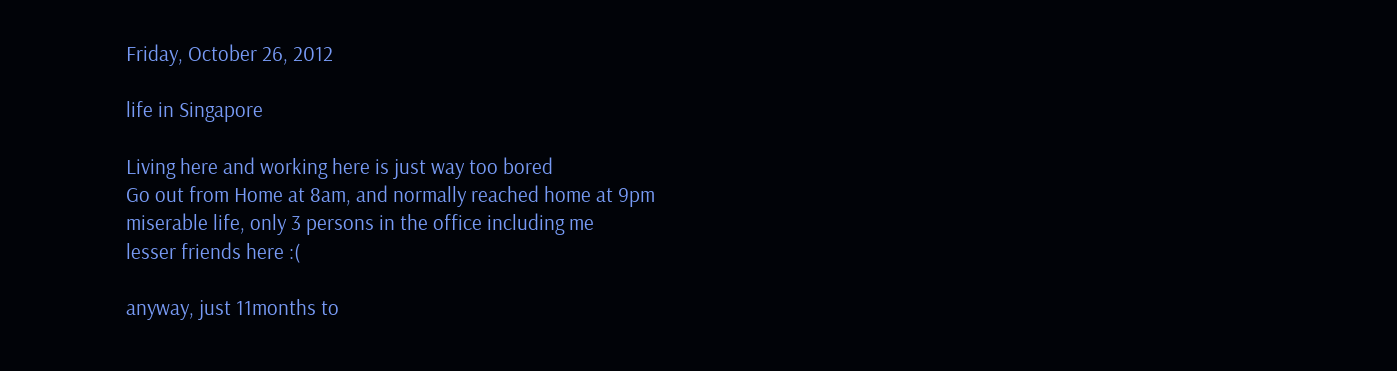Friday, October 26, 2012

life in Singapore

Living here and working here is just way too bored
Go out from Home at 8am, and normally reached home at 9pm
miserable life, only 3 persons in the office including me
lesser friends here :(

anyway, just 11months to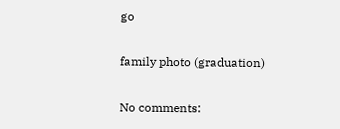go

family photo (graduation)

No comments: